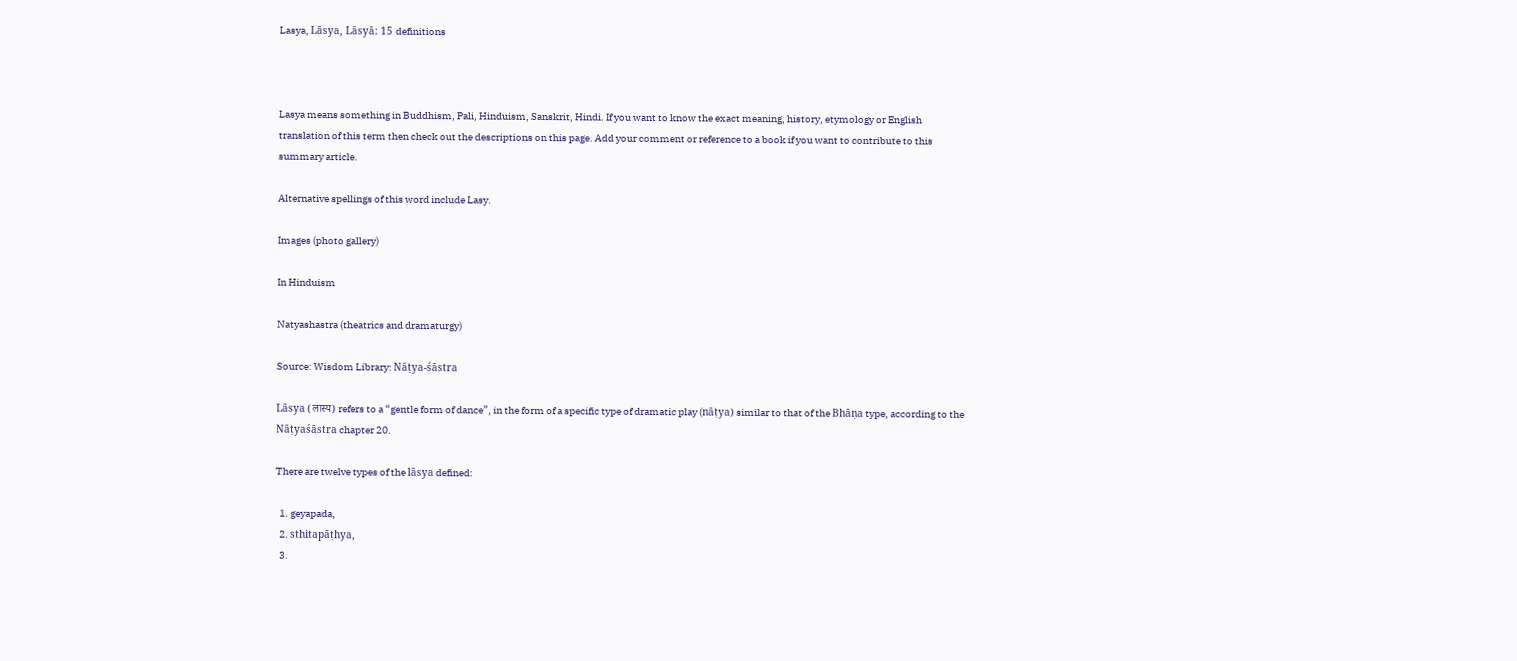Lasya, Lāsya, Lāsyā: 15 definitions



Lasya means something in Buddhism, Pali, Hinduism, Sanskrit, Hindi. If you want to know the exact meaning, history, etymology or English translation of this term then check out the descriptions on this page. Add your comment or reference to a book if you want to contribute to this summary article.

Alternative spellings of this word include Lasy.

Images (photo gallery)

In Hinduism

Natyashastra (theatrics and dramaturgy)

Source: Wisdom Library: Nāṭya-śāstra

Lāsya (लास्य) refers to a “gentle form of dance”, in the form of a specific type of dramatic play (nāṭya) similar to that of the Bhāṇa type, according to the Nāṭyaśāstra chapter 20.

There are twelve types of the lāsya defined:

  1. geyapada,
  2. sthitapāṭhya,
  3.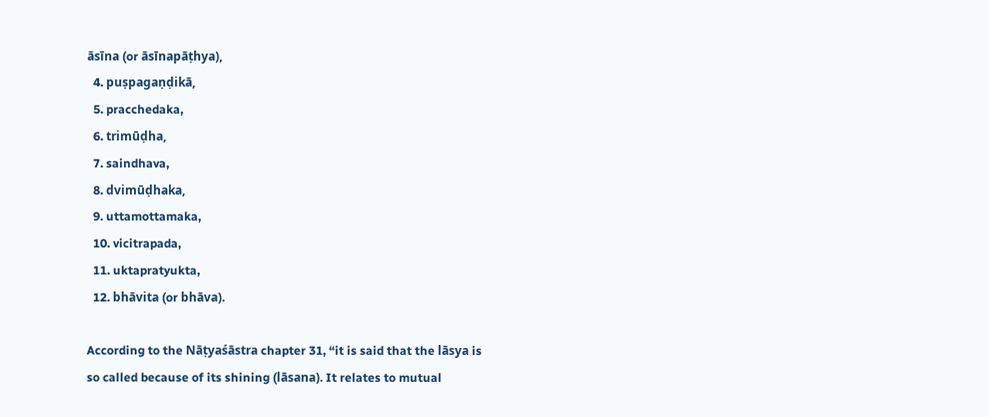āsīna (or āsīnapāṭhya),
  4. puṣpagaṇḍikā,
  5. pracchedaka,
  6. trimūḍha,
  7. saindhava,
  8. dvimūḍhaka,
  9. uttamottamaka,
  10. vicitrapada,
  11. uktapratyukta,
  12. bhāvita (or bhāva).

According to the Nāṭyaśāstra chapter 31, “it is said that the lāsya is so called because of its shining (lāsana). It relates to mutual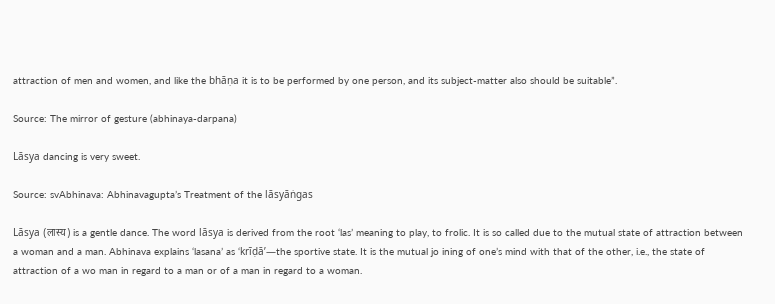attraction of men and women, and like the bhāṇa it is to be performed by one person, and its subject-matter also should be suitable”.

Source: The mirror of gesture (abhinaya-darpana)

Lāsya dancing is very sweet.

Source: svAbhinava: Abhinavagupta’s Treatment of the lāsyāṅgas

Lāsya (लास्य) is a gentle dance. The word lāsya is derived from the root ‘las’ meaning to play, to frolic. It is so called due to the mutual state of attraction between a woman and a man. Abhinava explains ‘lasana’ as ‘krīḍā’—the sportive state. It is the mutual jo ining of one’s mind with that of the other, i.e., the state of attraction of a wo man in regard to a man or of a man in regard to a woman.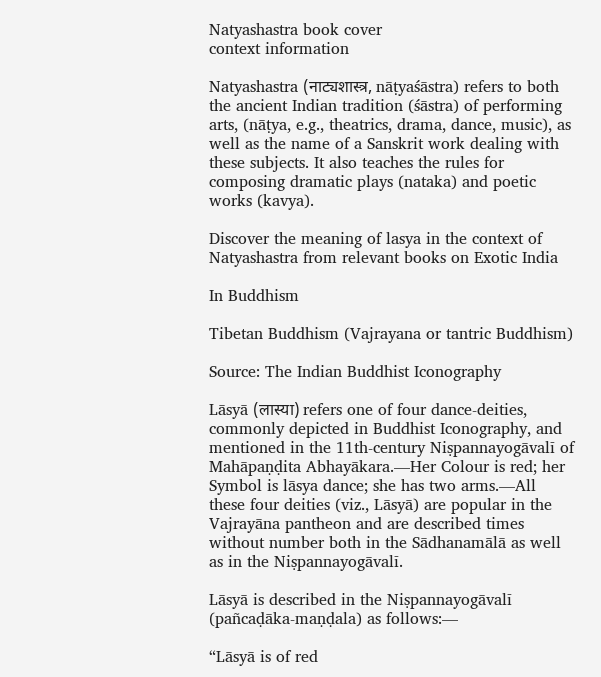Natyashastra book cover
context information

Natyashastra (नाट्यशास्त्र, nāṭyaśāstra) refers to both the ancient Indian tradition (śāstra) of performing arts, (nāṭya, e.g., theatrics, drama, dance, music), as well as the name of a Sanskrit work dealing with these subjects. It also teaches the rules for composing dramatic plays (nataka) and poetic works (kavya).

Discover the meaning of lasya in the context of Natyashastra from relevant books on Exotic India

In Buddhism

Tibetan Buddhism (Vajrayana or tantric Buddhism)

Source: The Indian Buddhist Iconography

Lāsyā (लास्या) refers one of four dance-deities, commonly depicted in Buddhist Iconography, and mentioned in the 11th-century Niṣpannayogāvalī of Mahāpaṇḍita Abhayākara.—Her Colour is red; her Symbol is lāsya dance; she has two arms.—All these four deities (viz., Lāsyā) are popular in the Vajrayāna pantheon and are described times without number both in the Sādhanamālā as well as in the Niṣpannayogāvalī.

Lāsyā is described in the Niṣpannayogāvalī (pañcaḍāka-maṇḍala) as follows:—

“Lāsyā is of red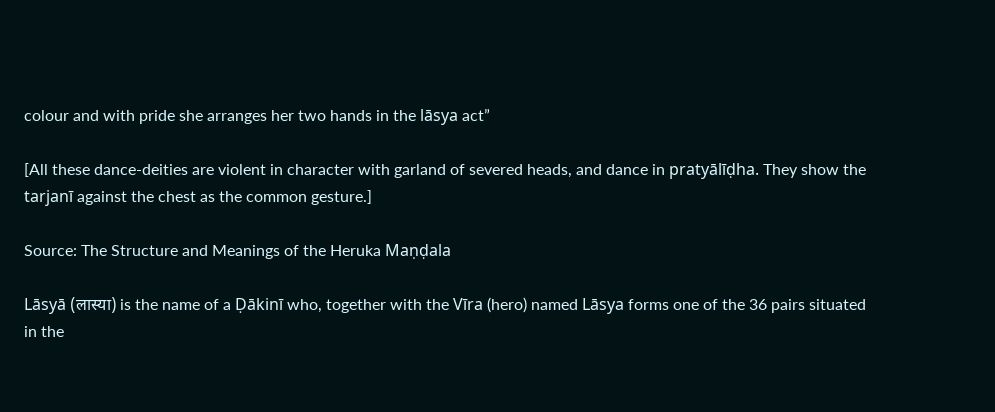colour and with pride she arranges her two hands in the lāsya act”

[All these dance-deities are violent in character with garland of severed heads, and dance in pratyālīḍha. They show the tarjanī against the chest as the common gesture.]

Source: The Structure and Meanings of the Heruka Maṇḍala

Lāsyā (लास्या) is the name of a Ḍākinī who, together with the Vīra (hero) named Lāsya forms one of the 36 pairs situated in the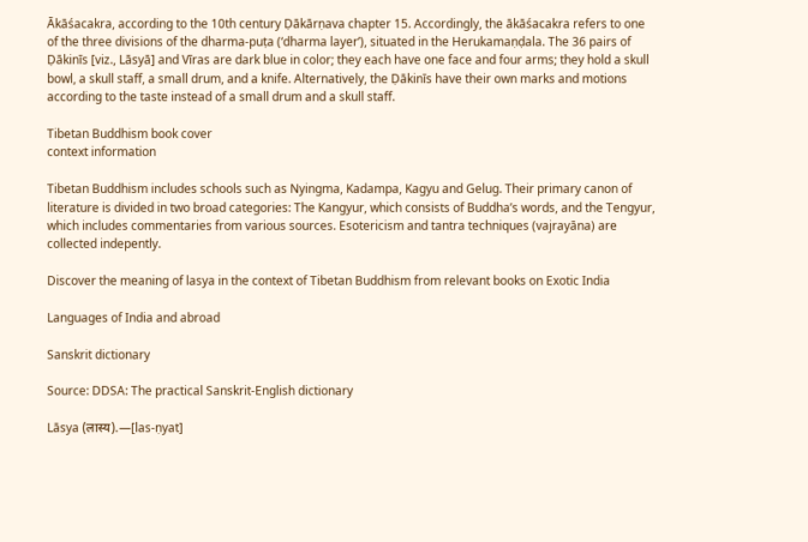Ākāśacakra, according to the 10th century Ḍākārṇava chapter 15. Accordingly, the ākāśacakra refers to one of the three divisions of the dharma-puṭa (‘dharma layer’), situated in the Herukamaṇḍala. The 36 pairs of Ḍākinīs [viz., Lāsyā] and Vīras are dark blue in color; they each have one face and four arms; they hold a skull bowl, a skull staff, a small drum, and a knife. Alternatively, the Ḍākinīs have their own marks and motions according to the taste instead of a small drum and a skull staff.

Tibetan Buddhism book cover
context information

Tibetan Buddhism includes schools such as Nyingma, Kadampa, Kagyu and Gelug. Their primary canon of literature is divided in two broad categories: The Kangyur, which consists of Buddha’s words, and the Tengyur, which includes commentaries from various sources. Esotericism and tantra techniques (vajrayāna) are collected indepently.

Discover the meaning of lasya in the context of Tibetan Buddhism from relevant books on Exotic India

Languages of India and abroad

Sanskrit dictionary

Source: DDSA: The practical Sanskrit-English dictionary

Lāsya (लास्य).—[las-ṇyat]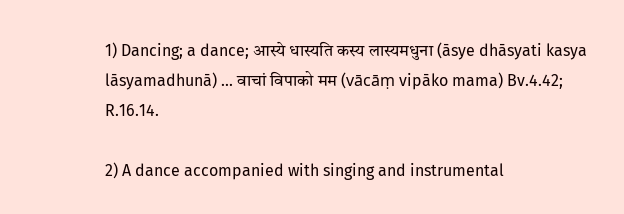1) Dancing; a dance; आस्ये धास्यति कस्य लास्यमधुना (āsye dhāsyati kasya lāsyamadhunā) ... वाचां विपाको मम (vācāṃ vipāko mama) Bv.4.42; R.16.14.

2) A dance accompanied with singing and instrumental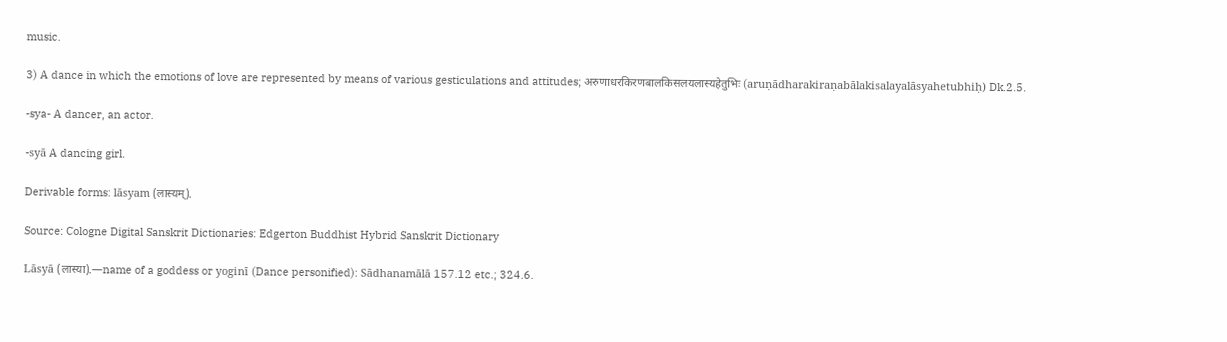music.

3) A dance in which the emotions of love are represented by means of various gesticulations and attitudes; अरुणाधरकिरणबालकिसलयलास्यहेतुभिः (aruṇādharakiraṇabālakisalayalāsyahetubhiḥ) Dk.2.5.

-sya- A dancer, an actor.

-syā A dancing girl.

Derivable forms: lāsyam (लास्यम्).

Source: Cologne Digital Sanskrit Dictionaries: Edgerton Buddhist Hybrid Sanskrit Dictionary

Lāsyā (लास्या).—name of a goddess or yoginī (Dance personified): Sādhanamālā 157.12 etc.; 324.6.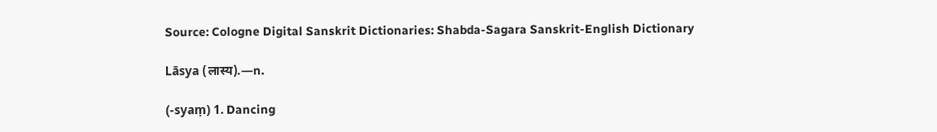Source: Cologne Digital Sanskrit Dictionaries: Shabda-Sagara Sanskrit-English Dictionary

Lāsya (लास्य).—n.

(-syaṃ) 1. Dancing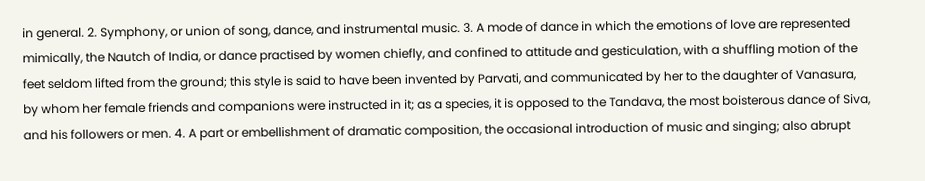in general. 2. Symphony, or union of song, dance, and instrumental music. 3. A mode of dance in which the emotions of love are represented mimically, the Nautch of India, or dance practised by women chiefly, and confined to attitude and gesticulation, with a shuffling motion of the feet seldom lifted from the ground; this style is said to have been invented by Parvati, and communicated by her to the daughter of Vanasura, by whom her female friends and companions were instructed in it; as a species, it is opposed to the Tandava, the most boisterous dance of Siva, and his followers or men. 4. A part or embellishment of dramatic composition, the occasional introduction of music and singing; also abrupt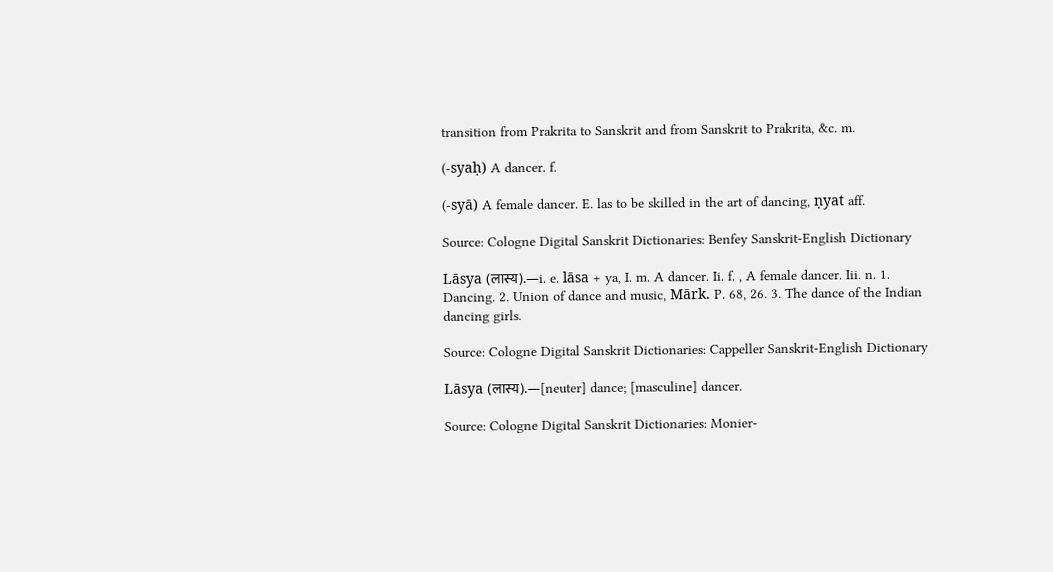transition from Prakrita to Sanskrit and from Sanskrit to Prakrita, &c. m.

(-syaḥ) A dancer. f.

(-syā) A female dancer. E. las to be skilled in the art of dancing, ṇyat aff.

Source: Cologne Digital Sanskrit Dictionaries: Benfey Sanskrit-English Dictionary

Lāsya (लास्य).—i. e. lāsa + ya, I. m. A dancer. Ii. f. , A female dancer. Iii. n. 1. Dancing. 2. Union of dance and music, Mārk. P. 68, 26. 3. The dance of the Indian dancing girls.

Source: Cologne Digital Sanskrit Dictionaries: Cappeller Sanskrit-English Dictionary

Lāsya (लास्य).—[neuter] dance; [masculine] dancer.

Source: Cologne Digital Sanskrit Dictionaries: Monier-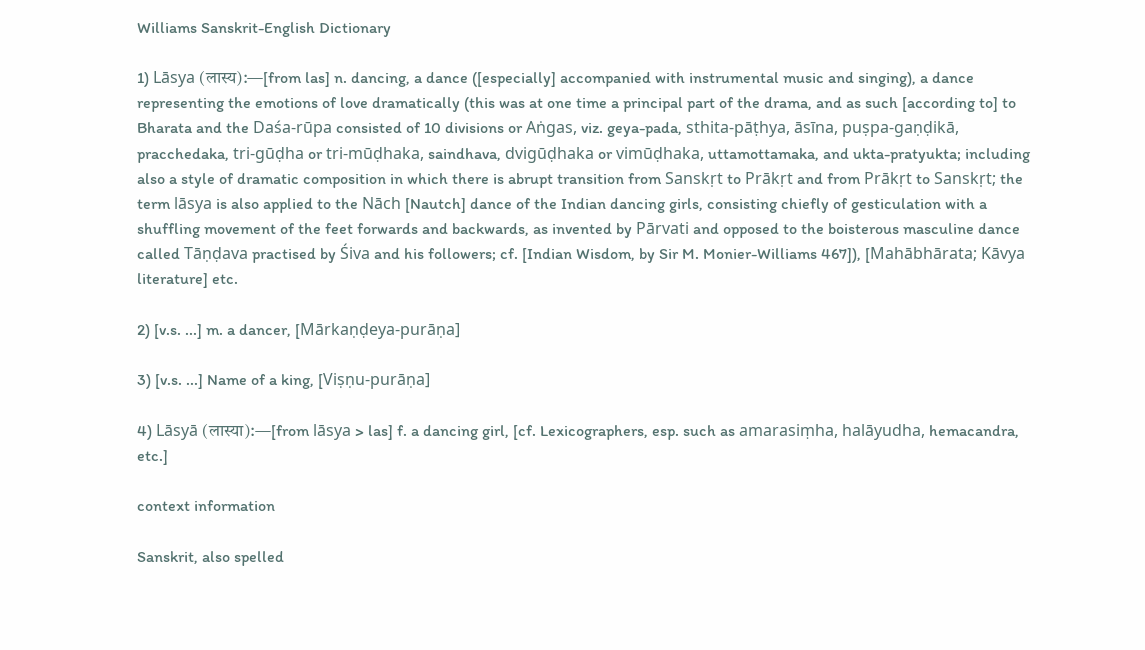Williams Sanskrit-English Dictionary

1) Lāsya (लास्य):—[from las] n. dancing, a dance ([especially] accompanied with instrumental music and singing), a dance representing the emotions of love dramatically (this was at one time a principal part of the drama, and as such [according to] to Bharata and the Daśa-rūpa consisted of 10 divisions or Aṅgas, viz. geya-pada, sthita-pāṭhya, āsīna, puṣpa-gaṇḍikā, pracchedaka, tri-gūḍha or tri-mūḍhaka, saindhava, dvigūḍhaka or vimūḍhaka, uttamottamaka, and ukta-pratyukta; including also a style of dramatic composition in which there is abrupt transition from Sanskṛt to Prākṛt and from Prākṛt to Sanskṛt; the term lāsya is also applied to the Nāch [Nautch] dance of the Indian dancing girls, consisting chiefly of gesticulation with a shuffling movement of the feet forwards and backwards, as invented by Pārvati and opposed to the boisterous masculine dance called Tāṇḍava practised by Śiva and his followers; cf. [Indian Wisdom, by Sir M. Monier-Williams 467]), [Mahābhārata; Kāvya literature] etc.

2) [v.s. ...] m. a dancer, [Mārkaṇḍeya-purāṇa]

3) [v.s. ...] Name of a king, [Viṣṇu-purāṇa]

4) Lāsyā (लास्या):—[from lāsya > las] f. a dancing girl, [cf. Lexicographers, esp. such as amarasiṃha, halāyudha, hemacandra, etc.]

context information

Sanskrit, also spelled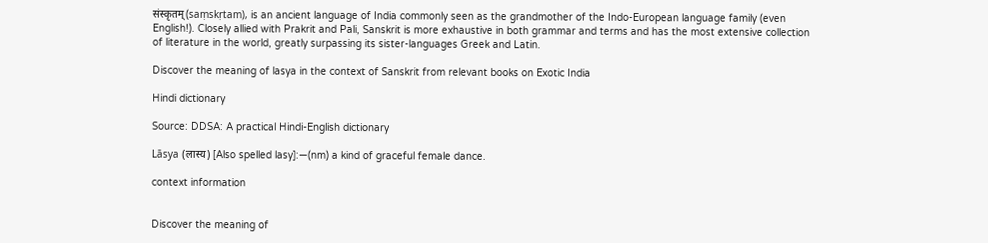संस्कृतम् (saṃskṛtam), is an ancient language of India commonly seen as the grandmother of the Indo-European language family (even English!). Closely allied with Prakrit and Pali, Sanskrit is more exhaustive in both grammar and terms and has the most extensive collection of literature in the world, greatly surpassing its sister-languages Greek and Latin.

Discover the meaning of lasya in the context of Sanskrit from relevant books on Exotic India

Hindi dictionary

Source: DDSA: A practical Hindi-English dictionary

Lāsya (लास्य) [Also spelled lasy]:—(nm) a kind of graceful female dance.

context information


Discover the meaning of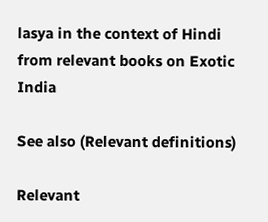lasya in the context of Hindi from relevant books on Exotic India

See also (Relevant definitions)

Relevant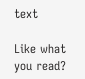text

Like what you read?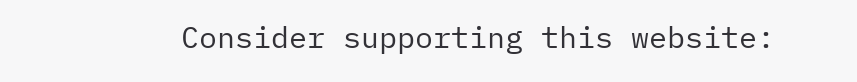Consider supporting this website: